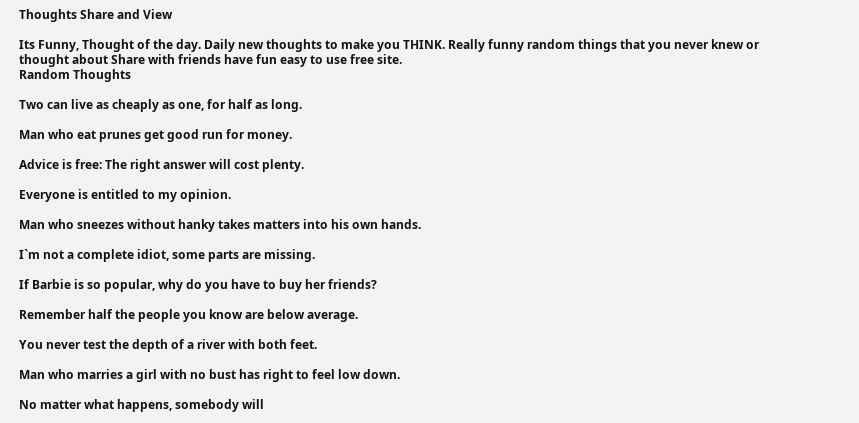Thoughts Share and View

Its Funny, Thought of the day. Daily new thoughts to make you THINK. Really funny random things that you never knew or thought about Share with friends have fun easy to use free site.
Random Thoughts

Two can live as cheaply as one, for half as long.

Man who eat prunes get good run for money.

Advice is free: The right answer will cost plenty.

Everyone is entitled to my opinion.

Man who sneezes without hanky takes matters into his own hands.

I`m not a complete idiot, some parts are missing.

If Barbie is so popular, why do you have to buy her friends?

Remember half the people you know are below average.

You never test the depth of a river with both feet.

Man who marries a girl with no bust has right to feel low down.

No matter what happens, somebody will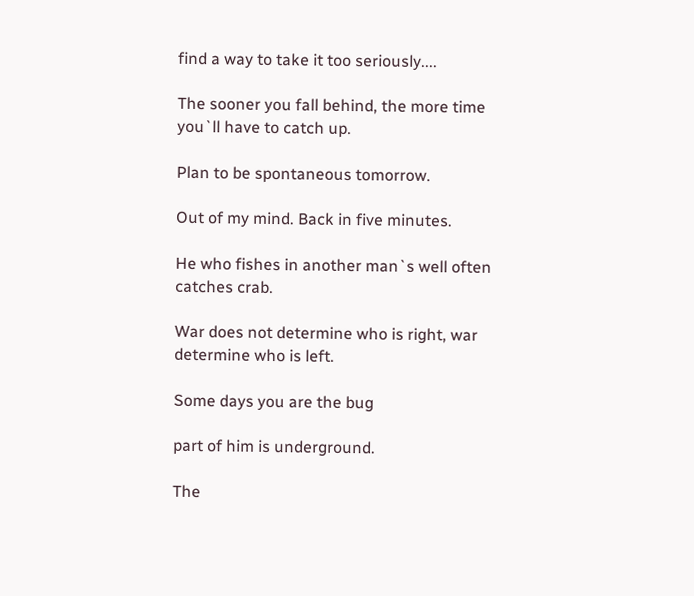find a way to take it too seriously....

The sooner you fall behind, the more time you`ll have to catch up.

Plan to be spontaneous tomorrow.

Out of my mind. Back in five minutes.

He who fishes in another man`s well often catches crab.

War does not determine who is right, war determine who is left.

Some days you are the bug

part of him is underground.

The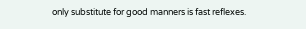only substitute for good manners is fast reflexes.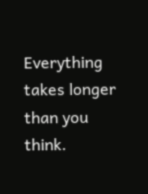Everything takes longer than you think.